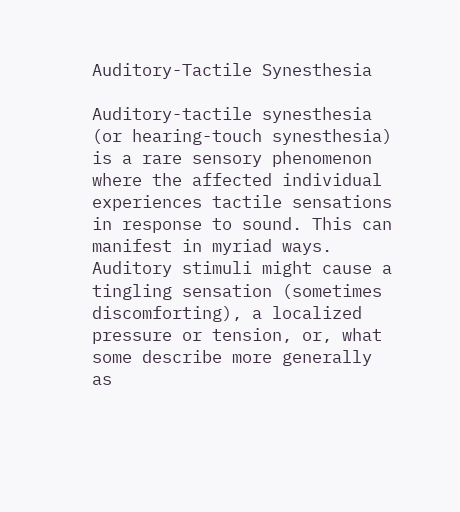Auditory-Tactile Synesthesia

Auditory-tactile synesthesia (or hearing-touch synesthesia) is a rare sensory phenomenon where the affected individual experiences tactile sensations in response to sound. This can manifest in myriad ways. Auditory stimuli might cause a tingling sensation (sometimes discomforting), a localized pressure or tension, or, what some describe more generally as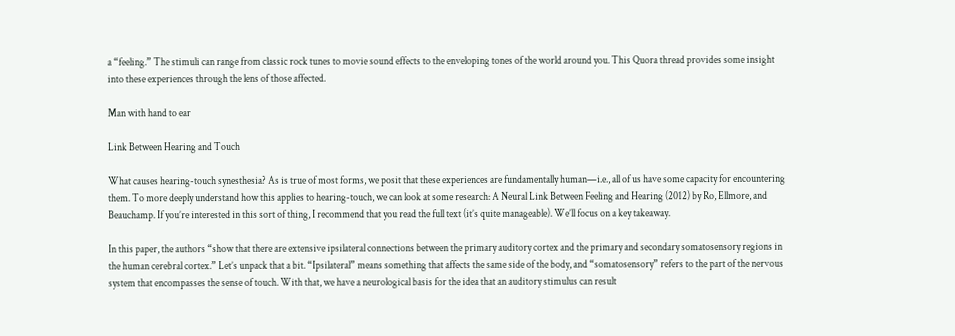a “feeling.” The stimuli can range from classic rock tunes to movie sound effects to the enveloping tones of the world around you. This Quora thread provides some insight into these experiences through the lens of those affected.

Man with hand to ear

Link Between Hearing and Touch

What causes hearing-touch synesthesia? As is true of most forms, we posit that these experiences are fundamentally human—i.e., all of us have some capacity for encountering them. To more deeply understand how this applies to hearing-touch, we can look at some research: A Neural Link Between Feeling and Hearing (2012) by Ro, Ellmore, and Beauchamp. If you’re interested in this sort of thing, I recommend that you read the full text (it’s quite manageable). We’ll focus on a key takeaway.

In this paper, the authors “show that there are extensive ipsilateral connections between the primary auditory cortex and the primary and secondary somatosensory regions in the human cerebral cortex.” Let’s unpack that a bit. “Ipsilateral” means something that affects the same side of the body, and “somatosensory” refers to the part of the nervous system that encompasses the sense of touch. With that, we have a neurological basis for the idea that an auditory stimulus can result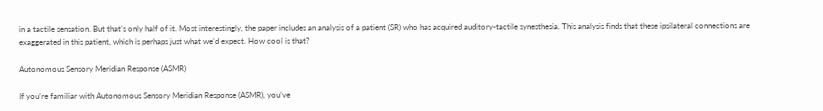in a tactile sensation. But that’s only half of it. Most interestingly, the paper includes an analysis of a patient (SR) who has acquired auditory-tactile synesthesia. This analysis finds that these ipsilateral connections are exaggerated in this patient, which is perhaps just what we’d expect. How cool is that?

Autonomous Sensory Meridian Response (ASMR)

If you’re familiar with Autonomous Sensory Meridian Response (ASMR), you’ve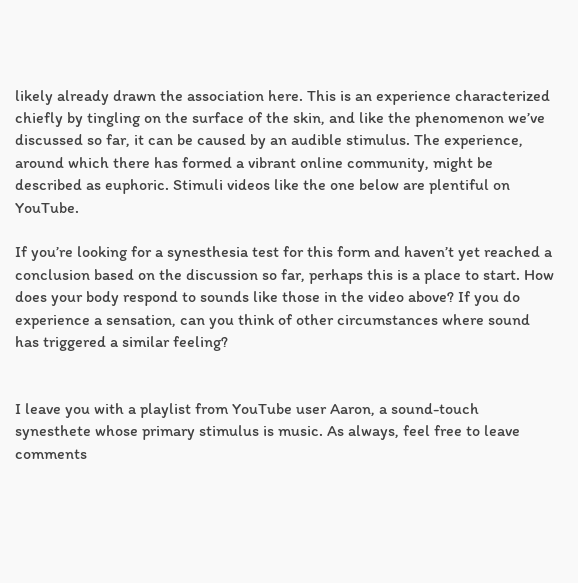likely already drawn the association here. This is an experience characterized chiefly by tingling on the surface of the skin, and like the phenomenon we’ve discussed so far, it can be caused by an audible stimulus. The experience, around which there has formed a vibrant online community, might be described as euphoric. Stimuli videos like the one below are plentiful on YouTube.

If you’re looking for a synesthesia test for this form and haven’t yet reached a conclusion based on the discussion so far, perhaps this is a place to start. How does your body respond to sounds like those in the video above? If you do experience a sensation, can you think of other circumstances where sound has triggered a similar feeling?


I leave you with a playlist from YouTube user Aaron, a sound-touch synesthete whose primary stimulus is music. As always, feel free to leave comments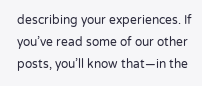describing your experiences. If you’ve read some of our other posts, you’ll know that—in the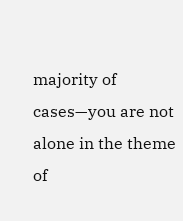majority of cases—you are not alone in the theme of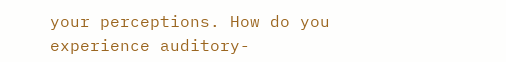your perceptions. How do you experience auditory-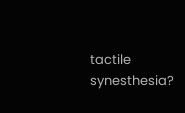tactile synesthesia?